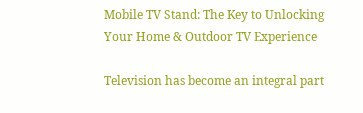Mobile TV Stand: The Key to Unlocking Your Home & Outdoor TV Experience

Television has become an integral part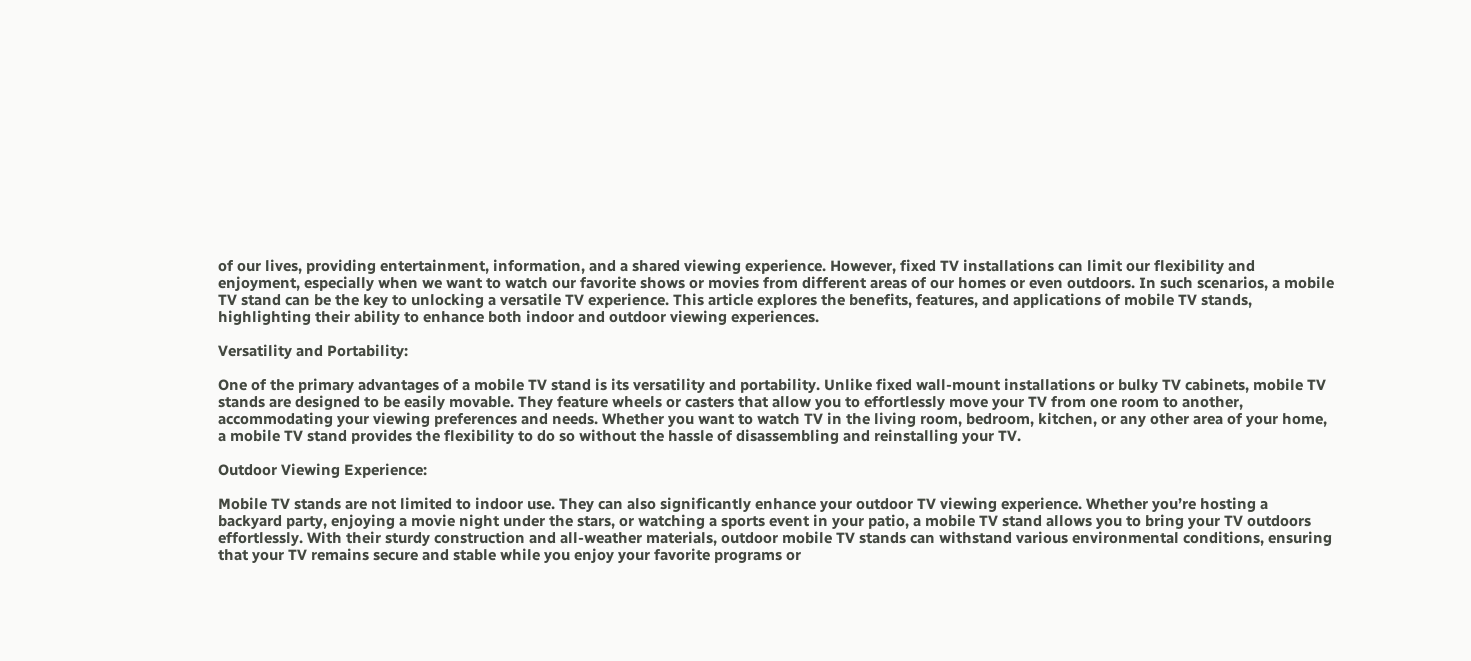of our lives, providing entertainment, information, and a shared viewing experience. However, fixed TV installations can limit our flexibility and enjoyment, especially when we want to watch our favorite shows or movies from different areas of our homes or even outdoors. In such scenarios, a mobile TV stand can be the key to unlocking a versatile TV experience. This article explores the benefits, features, and applications of mobile TV stands, highlighting their ability to enhance both indoor and outdoor viewing experiences.

Versatility and Portability:

One of the primary advantages of a mobile TV stand is its versatility and portability. Unlike fixed wall-mount installations or bulky TV cabinets, mobile TV stands are designed to be easily movable. They feature wheels or casters that allow you to effortlessly move your TV from one room to another, accommodating your viewing preferences and needs. Whether you want to watch TV in the living room, bedroom, kitchen, or any other area of your home, a mobile TV stand provides the flexibility to do so without the hassle of disassembling and reinstalling your TV.

Outdoor Viewing Experience:

Mobile TV stands are not limited to indoor use. They can also significantly enhance your outdoor TV viewing experience. Whether you’re hosting a backyard party, enjoying a movie night under the stars, or watching a sports event in your patio, a mobile TV stand allows you to bring your TV outdoors effortlessly. With their sturdy construction and all-weather materials, outdoor mobile TV stands can withstand various environmental conditions, ensuring that your TV remains secure and stable while you enjoy your favorite programs or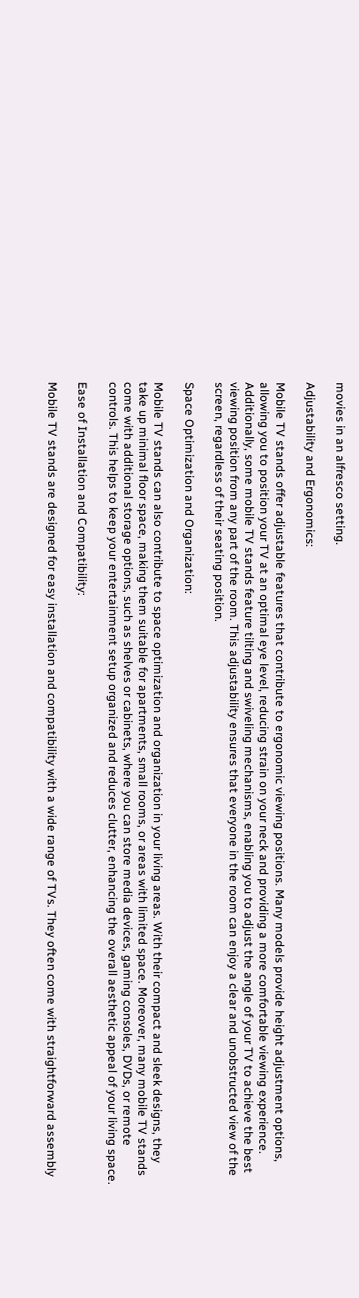movies in an alfresco setting.

Adjustability and Ergonomics:

Mobile TV stands offer adjustable features that contribute to ergonomic viewing positions. Many models provide height adjustment options, allowing you to position your TV at an optimal eye level, reducing strain on your neck and providing a more comfortable viewing experience. Additionally, some mobile TV stands feature tilting and swiveling mechanisms, enabling you to adjust the angle of your TV to achieve the best viewing position from any part of the room. This adjustability ensures that everyone in the room can enjoy a clear and unobstructed view of the screen, regardless of their seating position.

Space Optimization and Organization:

Mobile TV stands can also contribute to space optimization and organization in your living areas. With their compact and sleek designs, they take up minimal floor space, making them suitable for apartments, small rooms, or areas with limited space. Moreover, many mobile TV stands come with additional storage options, such as shelves or cabinets, where you can store media devices, gaming consoles, DVDs, or remote controls. This helps to keep your entertainment setup organized and reduces clutter, enhancing the overall aesthetic appeal of your living space.

Ease of Installation and Compatibility:

Mobile TV stands are designed for easy installation and compatibility with a wide range of TVs. They often come with straightforward assembly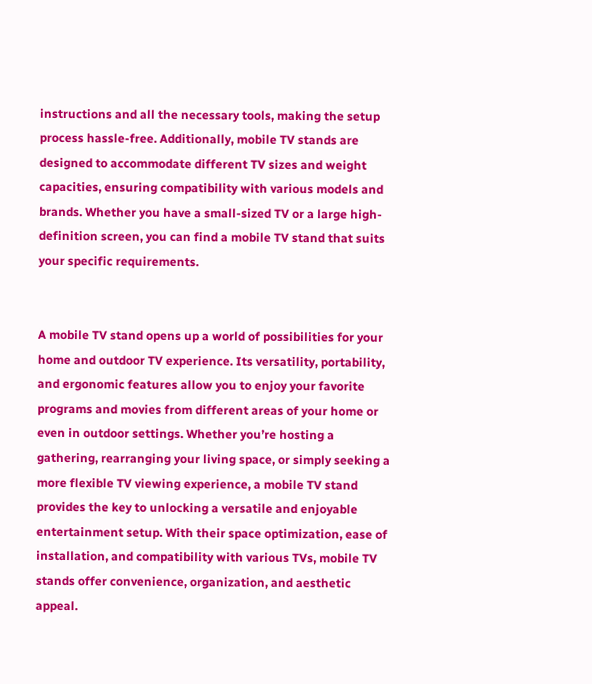instructions and all the necessary tools, making the setup process hassle-free. Additionally, mobile TV stands are designed to accommodate different TV sizes and weight capacities, ensuring compatibility with various models and brands. Whether you have a small-sized TV or a large high-definition screen, you can find a mobile TV stand that suits your specific requirements.


A mobile TV stand opens up a world of possibilities for your home and outdoor TV experience. Its versatility, portability, and ergonomic features allow you to enjoy your favorite programs and movies from different areas of your home or even in outdoor settings. Whether you’re hosting a gathering, rearranging your living space, or simply seeking a more flexible TV viewing experience, a mobile TV stand provides the key to unlocking a versatile and enjoyable entertainment setup. With their space optimization, ease of installation, and compatibility with various TVs, mobile TV stands offer convenience, organization, and aesthetic appeal.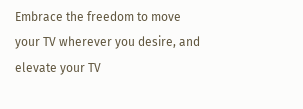Embrace the freedom to move your TV wherever you desire, and elevate your TV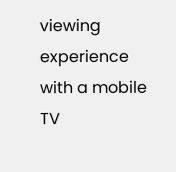viewing experience with a mobile TV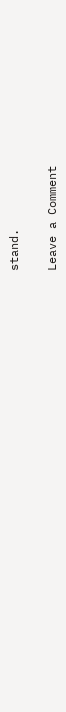stand.

Leave a Comment